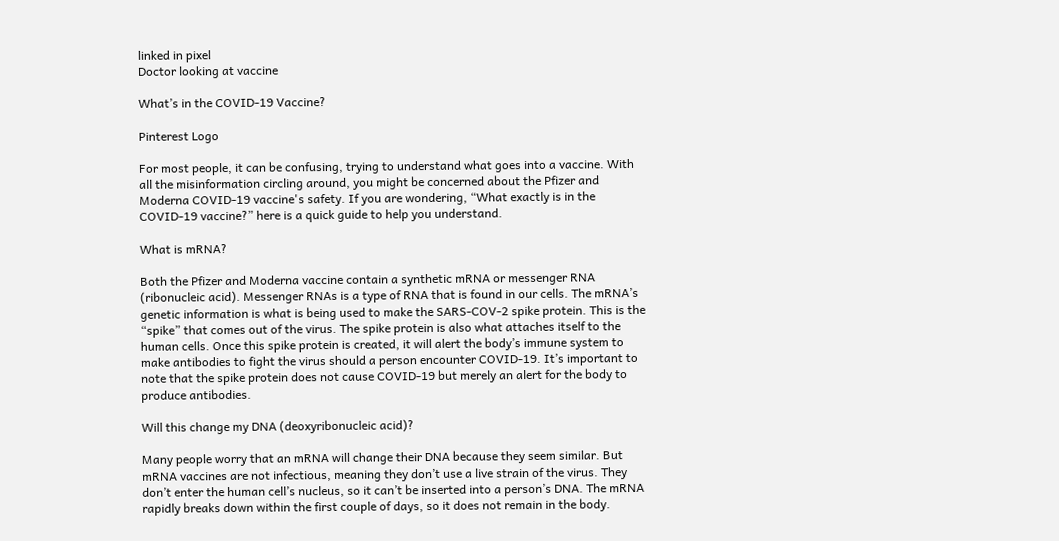linked in pixel
Doctor looking at vaccine

What’s in the COVID-19 Vaccine?

Pinterest Logo

For most people, it can be confusing, trying to understand what goes into a vaccine. With all the misinformation circling around, you might be concerned about the Pfizer and Moderna COVID-19 vaccine's safety. If you are wondering, “What exactly is in the COVID-19 vaccine?” here is a quick guide to help you understand.

What is mRNA?

Both the Pfizer and Moderna vaccine contain a synthetic mRNA or messenger RNA (ribonucleic acid). Messenger RNAs is a type of RNA that is found in our cells. The mRNA’s genetic information is what is being used to make the SARS-COV-2 spike protein. This is the “spike” that comes out of the virus. The spike protein is also what attaches itself to the human cells. Once this spike protein is created, it will alert the body’s immune system to make antibodies to fight the virus should a person encounter COVID-19. It’s important to note that the spike protein does not cause COVID-19 but merely an alert for the body to produce antibodies.

Will this change my DNA (deoxyribonucleic acid)?

Many people worry that an mRNA will change their DNA because they seem similar. But mRNA vaccines are not infectious, meaning they don’t use a live strain of the virus. They don’t enter the human cell’s nucleus, so it can’t be inserted into a person’s DNA. The mRNA rapidly breaks down within the first couple of days, so it does not remain in the body.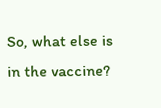So, what else is in the vaccine?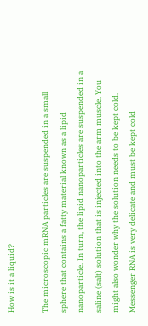How is it a liquid?

The microscopic mRNA particles are suspended in a small sphere that contains a fatty material known as a lipid nanoparticle. In turn, the lipid nanoparticles are suspended in a saline (salt) solution that is injected into the arm muscle. You might also wonder why the solution needs to be kept cold. Messenger RNA is very delicate and must be kept cold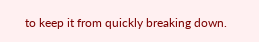to keep it from quickly breaking down.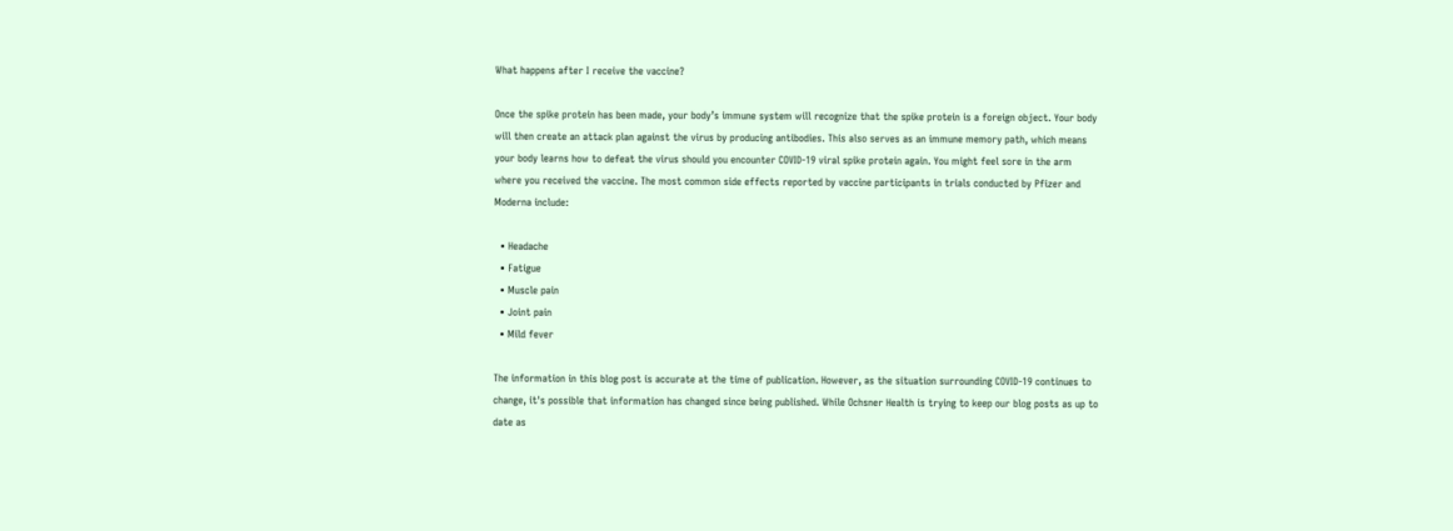What happens after I receive the vaccine?

Once the spike protein has been made, your body’s immune system will recognize that the spike protein is a foreign object. Your body will then create an attack plan against the virus by producing antibodies. This also serves as an immune memory path, which means your body learns how to defeat the virus should you encounter COVID-19 viral spike protein again. You might feel sore in the arm where you received the vaccine. The most common side effects reported by vaccine participants in trials conducted by Pfizer and Moderna include:

  • Headache
  • Fatigue
  • Muscle pain
  • Joint pain
  • Mild fever

The information in this blog post is accurate at the time of publication. However, as the situation surrounding COVID-19 continues to change, it's possible that information has changed since being published. While Ochsner Health is trying to keep our blog posts as up to date as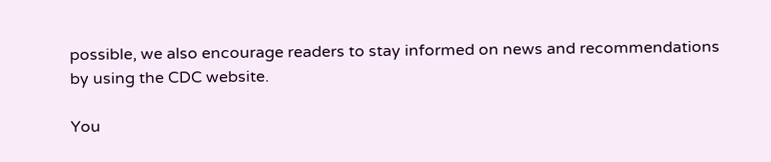possible, we also encourage readers to stay informed on news and recommendations by using the CDC website.

You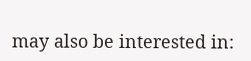may also be interested in: